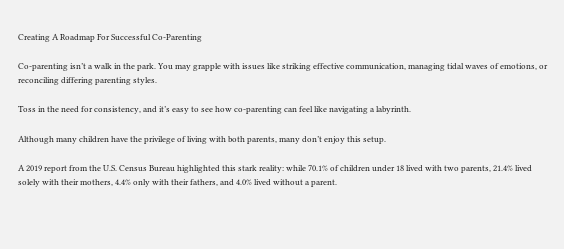Creating A Roadmap For Successful Co-Parenting

Co-parenting isn’t a walk in the park. You may grapple with issues like striking effective communication, managing tidal waves of emotions, or reconciling differing parenting styles.

Toss in the need for consistency, and it’s easy to see how co-parenting can feel like navigating a labyrinth.

Although many children have the privilege of living with both parents, many don’t enjoy this setup.

A 2019 report from the U.S. Census Bureau highlighted this stark reality: while 70.1% of children under 18 lived with two parents, 21.4% lived solely with their mothers, 4.4% only with their fathers, and 4.0% lived without a parent.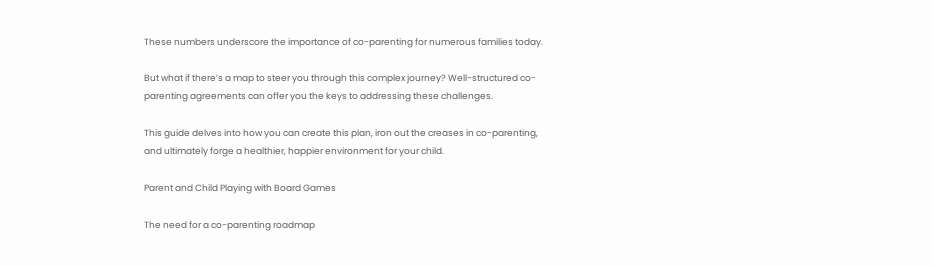These numbers underscore the importance of co-parenting for numerous families today.

But what if there’s a map to steer you through this complex journey? Well-structured co-parenting agreements can offer you the keys to addressing these challenges.

This guide delves into how you can create this plan, iron out the creases in co-parenting, and ultimately forge a healthier, happier environment for your child.

Parent and Child Playing with Board Games

The need for a co-parenting roadmap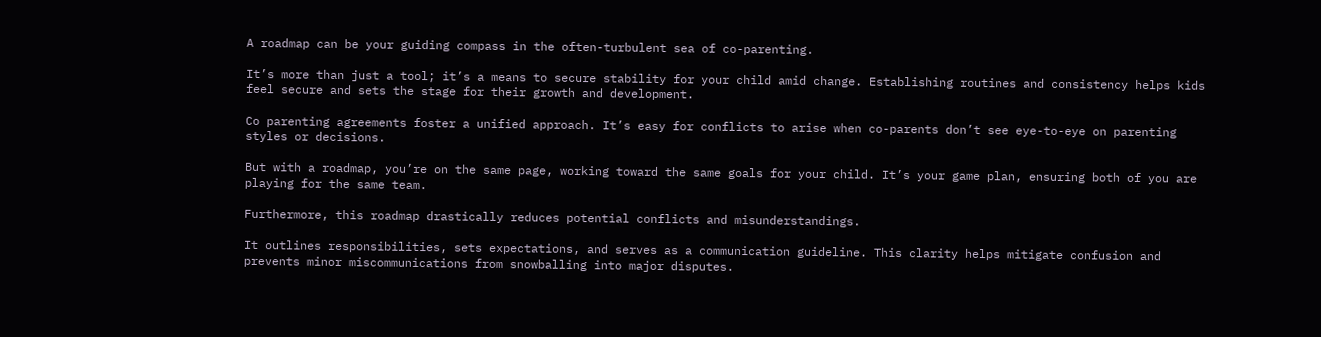A roadmap can be your guiding compass in the often-turbulent sea of co-parenting.

It’s more than just a tool; it’s a means to secure stability for your child amid change. Establishing routines and consistency helps kids feel secure and sets the stage for their growth and development.

Co parenting agreements foster a unified approach. It’s easy for conflicts to arise when co-parents don’t see eye-to-eye on parenting styles or decisions.

But with a roadmap, you’re on the same page, working toward the same goals for your child. It’s your game plan, ensuring both of you are playing for the same team.

Furthermore, this roadmap drastically reduces potential conflicts and misunderstandings.

It outlines responsibilities, sets expectations, and serves as a communication guideline. This clarity helps mitigate confusion and prevents minor miscommunications from snowballing into major disputes.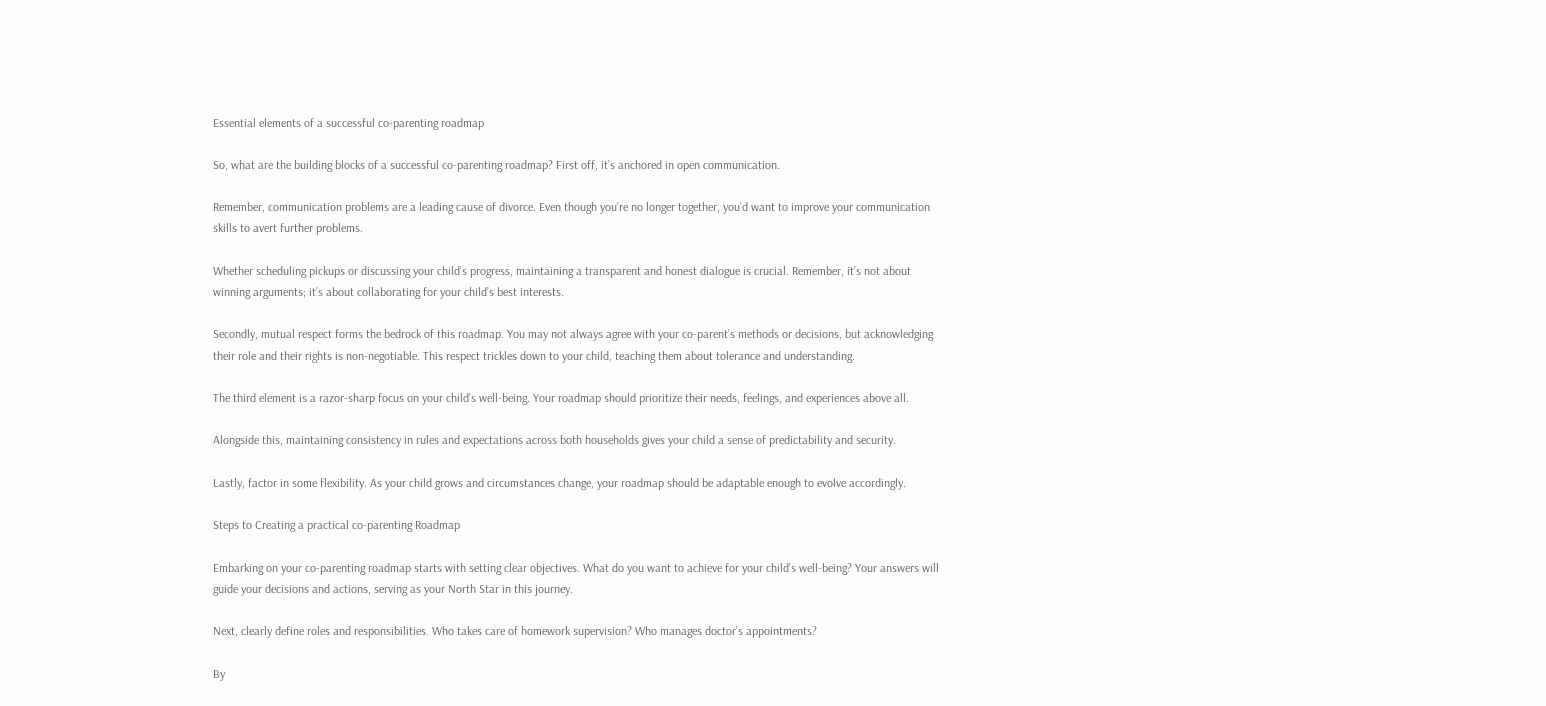Essential elements of a successful co-parenting roadmap

So, what are the building blocks of a successful co-parenting roadmap? First off, it’s anchored in open communication.

Remember, communication problems are a leading cause of divorce. Even though you’re no longer together, you’d want to improve your communication skills to avert further problems.

Whether scheduling pickups or discussing your child’s progress, maintaining a transparent and honest dialogue is crucial. Remember, it’s not about winning arguments; it’s about collaborating for your child’s best interests.

Secondly, mutual respect forms the bedrock of this roadmap. You may not always agree with your co-parent’s methods or decisions, but acknowledging their role and their rights is non-negotiable. This respect trickles down to your child, teaching them about tolerance and understanding.

The third element is a razor-sharp focus on your child’s well-being. Your roadmap should prioritize their needs, feelings, and experiences above all.

Alongside this, maintaining consistency in rules and expectations across both households gives your child a sense of predictability and security.

Lastly, factor in some flexibility. As your child grows and circumstances change, your roadmap should be adaptable enough to evolve accordingly.

Steps to Creating a practical co-parenting Roadmap

Embarking on your co-parenting roadmap starts with setting clear objectives. What do you want to achieve for your child’s well-being? Your answers will guide your decisions and actions, serving as your North Star in this journey.

Next, clearly define roles and responsibilities. Who takes care of homework supervision? Who manages doctor’s appointments?

By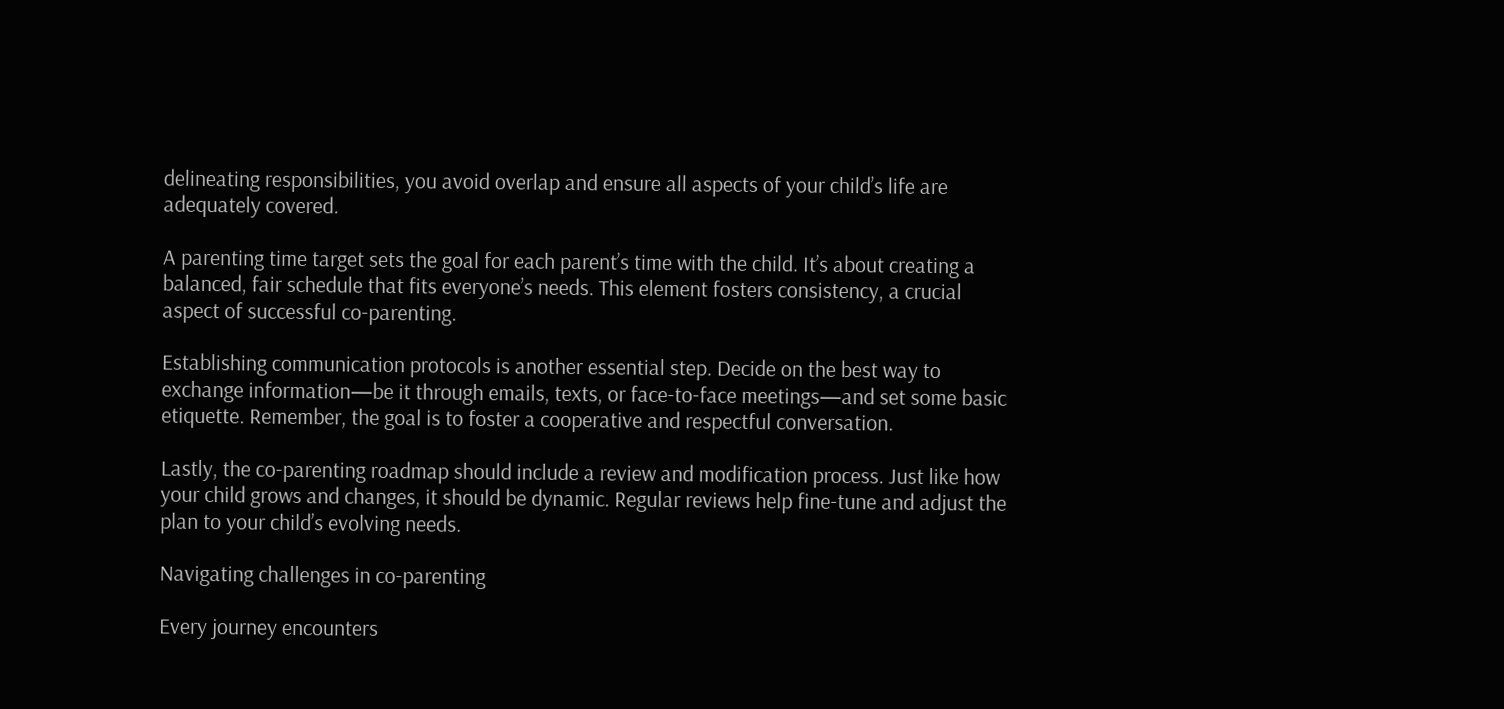delineating responsibilities, you avoid overlap and ensure all aspects of your child’s life are adequately covered.

A parenting time target sets the goal for each parent’s time with the child. It’s about creating a balanced, fair schedule that fits everyone’s needs. This element fosters consistency, a crucial aspect of successful co-parenting.

Establishing communication protocols is another essential step. Decide on the best way to exchange information—be it through emails, texts, or face-to-face meetings—and set some basic etiquette. Remember, the goal is to foster a cooperative and respectful conversation.

Lastly, the co-parenting roadmap should include a review and modification process. Just like how your child grows and changes, it should be dynamic. Regular reviews help fine-tune and adjust the plan to your child’s evolving needs.

Navigating challenges in co-parenting

Every journey encounters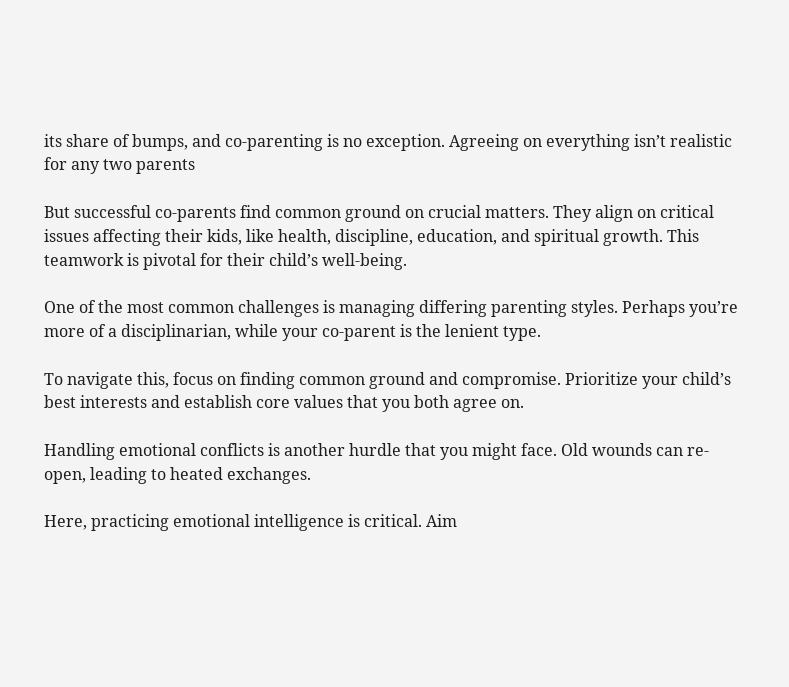its share of bumps, and co-parenting is no exception. Agreeing on everything isn’t realistic for any two parents

But successful co-parents find common ground on crucial matters. They align on critical issues affecting their kids, like health, discipline, education, and spiritual growth. This teamwork is pivotal for their child’s well-being.

One of the most common challenges is managing differing parenting styles. Perhaps you’re more of a disciplinarian, while your co-parent is the lenient type.

To navigate this, focus on finding common ground and compromise. Prioritize your child’s best interests and establish core values that you both agree on.

Handling emotional conflicts is another hurdle that you might face. Old wounds can re-open, leading to heated exchanges.

Here, practicing emotional intelligence is critical. Aim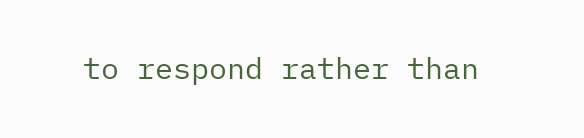to respond rather than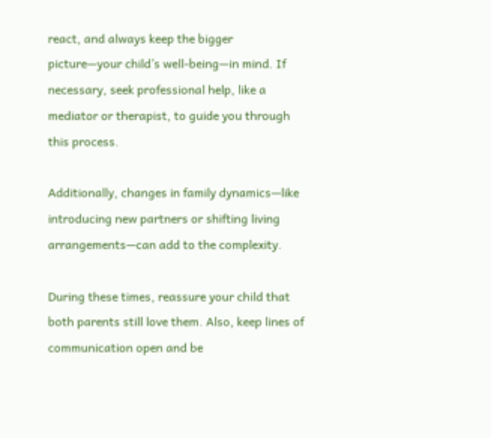react, and always keep the bigger picture—your child’s well-being—in mind. If necessary, seek professional help, like a mediator or therapist, to guide you through this process.

Additionally, changes in family dynamics—like introducing new partners or shifting living arrangements—can add to the complexity.

During these times, reassure your child that both parents still love them. Also, keep lines of communication open and be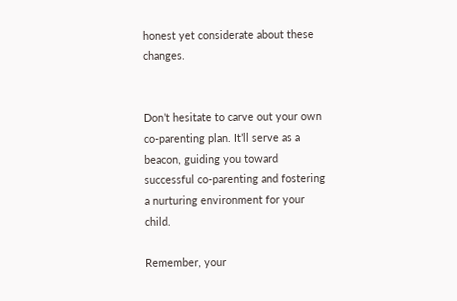honest yet considerate about these changes.


Don’t hesitate to carve out your own co-parenting plan. It’ll serve as a beacon, guiding you toward successful co-parenting and fostering a nurturing environment for your child.

Remember, your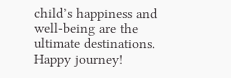child’s happiness and well-being are the ultimate destinations. Happy journey!